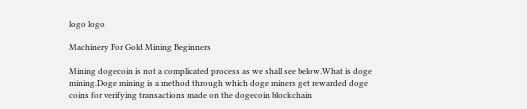logo logo

Machinery For Gold Mining Beginners

Mining dogecoin is not a complicated process as we shall see below.What is doge mining.Doge mining is a method through which doge miners get rewarded doge coins for verifying transactions made on the dogecoin blockchain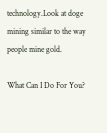technology.Look at doge mining similar to the way people mine gold.

What Can I Do For You?